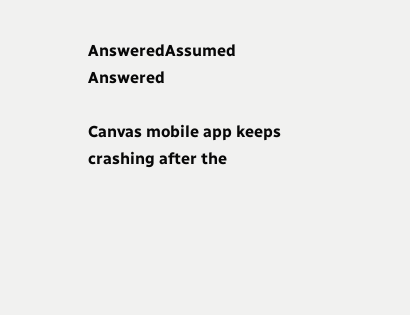AnsweredAssumed Answered

Canvas mobile app keeps crashing after the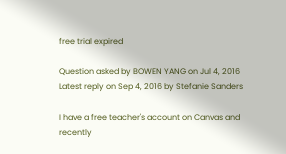free trial expired

Question asked by BOWEN YANG on Jul 4, 2016
Latest reply on Sep 4, 2016 by Stefanie Sanders

I have a free teacher's account on Canvas and recently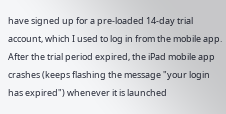have signed up for a pre-loaded 14-day trial account, which I used to log in from the mobile app. After the trial period expired, the iPad mobile app crashes (keeps flashing the message "your login has expired") whenever it is launched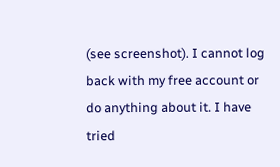(see screenshot). I cannot log back with my free account or do anything about it. I have tried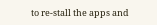to re-stall the apps and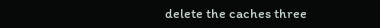delete the caches three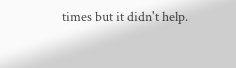times but it didn't help.